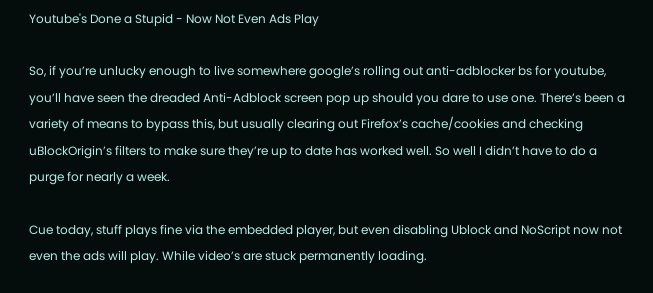Youtube's Done a Stupid - Now Not Even Ads Play

So, if you’re unlucky enough to live somewhere google’s rolling out anti-adblocker bs for youtube, you’ll have seen the dreaded Anti-Adblock screen pop up should you dare to use one. There’s been a variety of means to bypass this, but usually clearing out Firefox’s cache/cookies and checking uBlockOrigin’s filters to make sure they’re up to date has worked well. So well I didn’t have to do a purge for nearly a week.

Cue today, stuff plays fine via the embedded player, but even disabling Ublock and NoScript now not even the ads will play. While video’s are stuck permanently loading.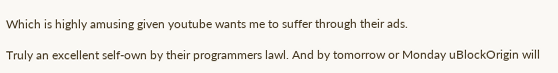Which is highly amusing given youtube wants me to suffer through their ads.

Truly an excellent self-own by their programmers lawl. And by tomorrow or Monday uBlockOrigin will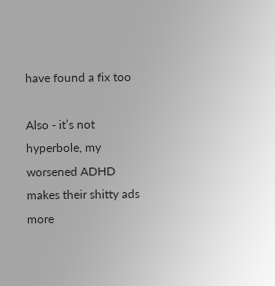have found a fix too

Also - it’s not hyperbole, my worsened ADHD makes their shitty ads more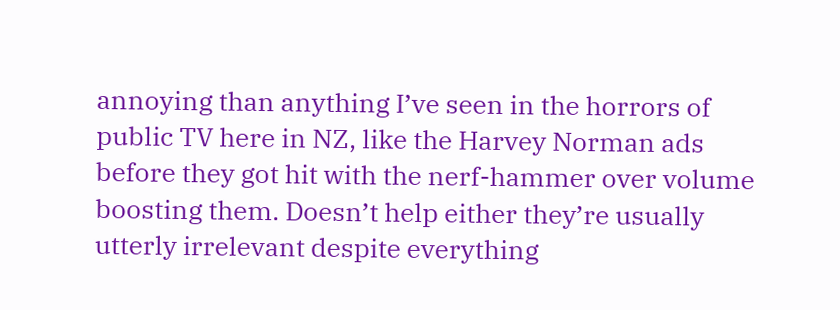annoying than anything I’ve seen in the horrors of public TV here in NZ, like the Harvey Norman ads before they got hit with the nerf-hammer over volume boosting them. Doesn’t help either they’re usually utterly irrelevant despite everything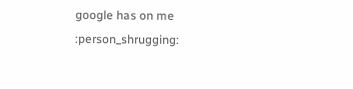google has on me :person_shrugging: